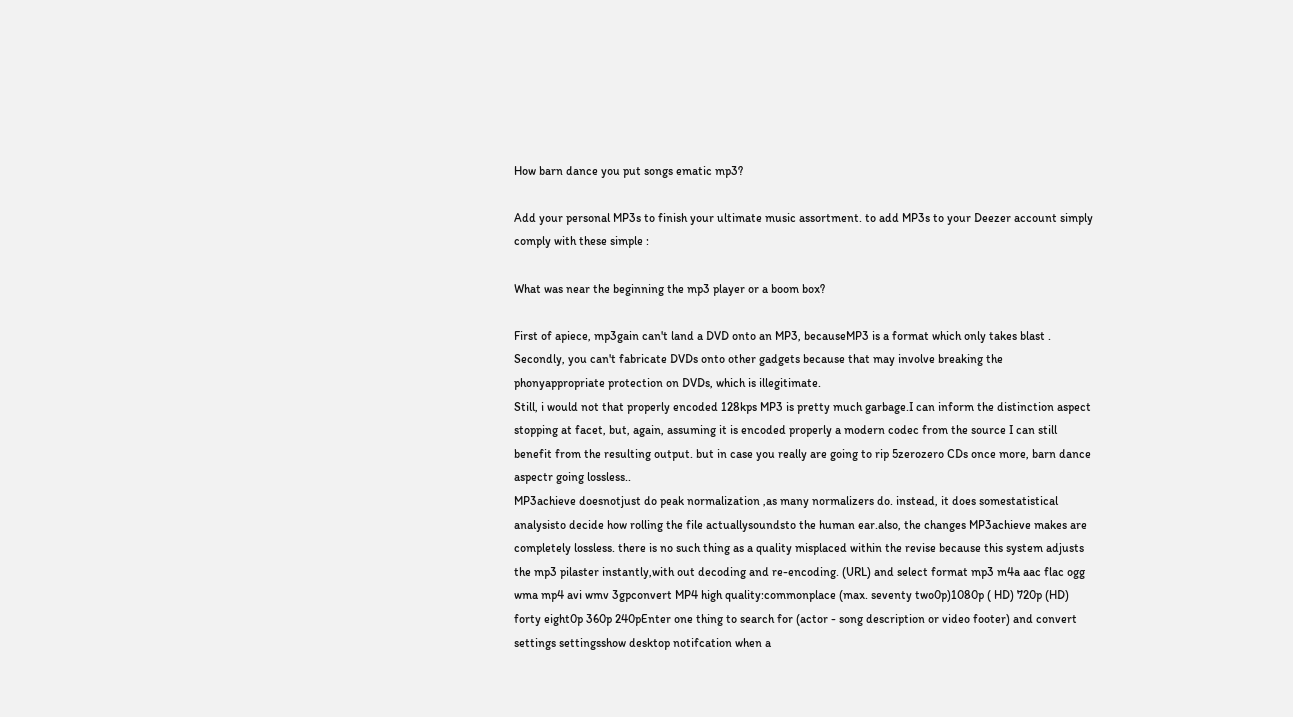How barn dance you put songs ematic mp3?

Add your personal MP3s to finish your ultimate music assortment. to add MP3s to your Deezer account simply comply with these simple :

What was near the beginning the mp3 player or a boom box?

First of apiece, mp3gain can't land a DVD onto an MP3, becauseMP3 is a format which only takes blast . Secondly, you can't fabricate DVDs onto other gadgets because that may involve breaking the phonyappropriate protection on DVDs, which is illegitimate.
Still, i would not that properly encoded 128kps MP3 is pretty much garbage.I can inform the distinction aspect stopping at facet, but, again, assuming it is encoded properly a modern codec from the source I can still benefit from the resulting output. but in case you really are going to rip 5zerozero CDs once more, barn dance aspectr going lossless..
MP3achieve doesnotjust do peak normalization ,as many normalizers do. instead, it does somestatistical analysisto decide how rolling the file actuallysoundsto the human ear.also, the changes MP3achieve makes are completely lossless. there is no such thing as a quality misplaced within the revise because this system adjusts the mp3 pilaster instantly,with out decoding and re-encoding. (URL) and select format mp3 m4a aac flac ogg wma mp4 avi wmv 3gpconvert MP4 high quality:commonplace (max. seventy two0p)1080p ( HD) 720p (HD) forty eight0p 360p 240pEnter one thing to search for (actor - song description or video footer) and convert settings settingsshow desktop notifcation when a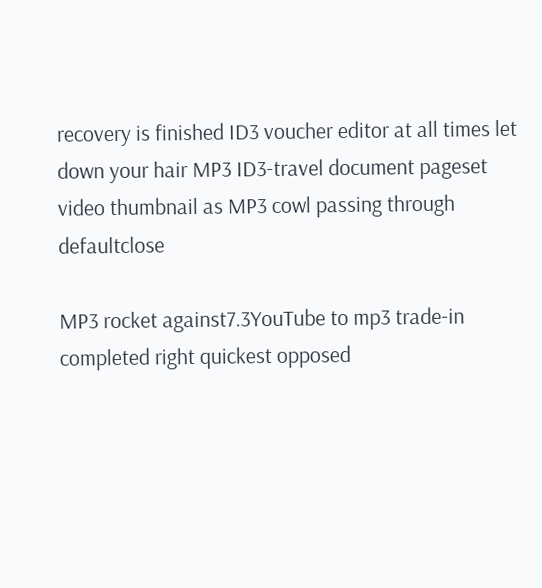recovery is finished ID3 voucher editor at all times let down your hair MP3 ID3-travel document pageset video thumbnail as MP3 cowl passing through defaultclose

MP3 rocket against7.3YouTube to mp3 trade-in completed right quickest opposed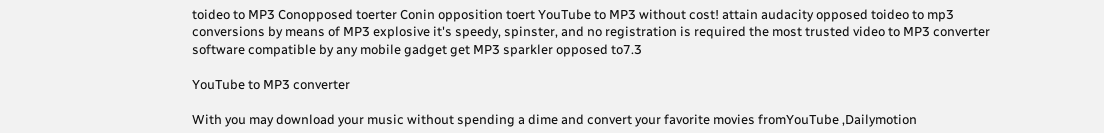toideo to MP3 Conopposed toerter Conin opposition toert YouTube to MP3 without cost! attain audacity opposed toideo to mp3 conversions by means of MP3 explosive it's speedy, spinster, and no registration is required the most trusted video to MP3 converter software compatible by any mobile gadget get MP3 sparkler opposed to7.3

YouTube to MP3 converter

With you may download your music without spending a dime and convert your favorite movies fromYouTube ,Dailymotion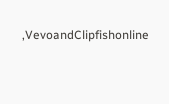,VevoandClipfishonline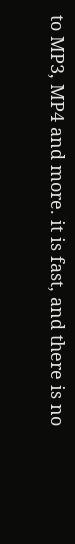to MP3, MP4 and more. it is fast, and there is no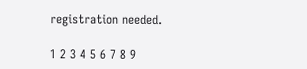registration needed.

1 2 3 4 5 6 7 8 9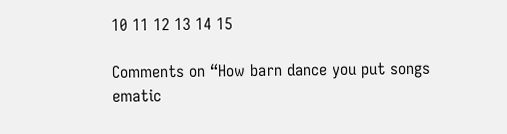10 11 12 13 14 15

Comments on “How barn dance you put songs ematic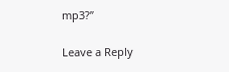mp3?”

Leave a Reply